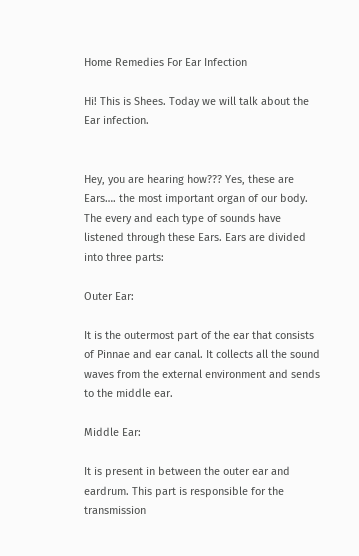Home Remedies For Ear Infection

Hi! This is Shees. Today we will talk about the Ear infection.


Hey, you are hearing how??? Yes, these are Ears…. the most important organ of our body. The every and each type of sounds have listened through these Ears. Ears are divided into three parts:

Outer Ear:

It is the outermost part of the ear that consists of Pinnae and ear canal. It collects all the sound waves from the external environment and sends to the middle ear.

Middle Ear:

It is present in between the outer ear and eardrum. This part is responsible for the transmission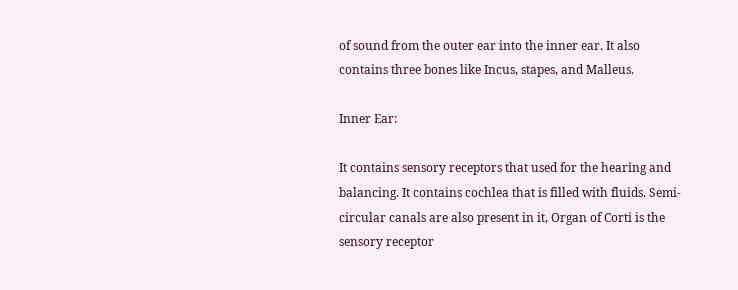of sound from the outer ear into the inner ear. It also contains three bones like Incus, stapes, and Malleus.

Inner Ear:

It contains sensory receptors that used for the hearing and balancing. It contains cochlea that is filled with fluids. Semi-circular canals are also present in it, Organ of Corti is the sensory receptor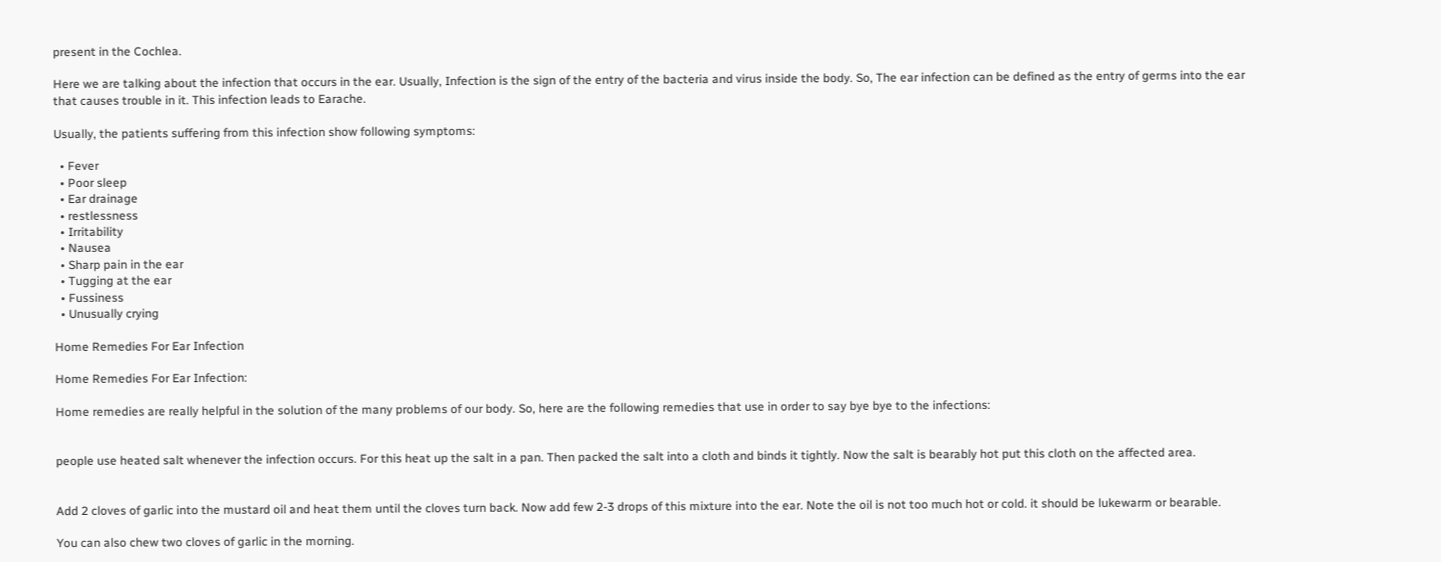present in the Cochlea.

Here we are talking about the infection that occurs in the ear. Usually, Infection is the sign of the entry of the bacteria and virus inside the body. So, The ear infection can be defined as the entry of germs into the ear that causes trouble in it. This infection leads to Earache.

Usually, the patients suffering from this infection show following symptoms:

  • Fever
  • Poor sleep
  • Ear drainage
  • restlessness
  • Irritability
  • Nausea
  • Sharp pain in the ear
  • Tugging at the ear
  • Fussiness
  • Unusually crying

Home Remedies For Ear Infection

Home Remedies For Ear Infection:

Home remedies are really helpful in the solution of the many problems of our body. So, here are the following remedies that use in order to say bye bye to the infections:


people use heated salt whenever the infection occurs. For this heat up the salt in a pan. Then packed the salt into a cloth and binds it tightly. Now the salt is bearably hot put this cloth on the affected area.


Add 2 cloves of garlic into the mustard oil and heat them until the cloves turn back. Now add few 2-3 drops of this mixture into the ear. Note the oil is not too much hot or cold. it should be lukewarm or bearable.

You can also chew two cloves of garlic in the morning.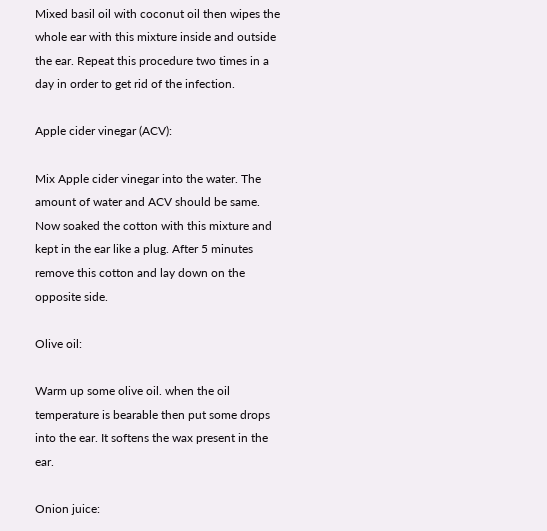Mixed basil oil with coconut oil then wipes the whole ear with this mixture inside and outside the ear. Repeat this procedure two times in a day in order to get rid of the infection.

Apple cider vinegar (ACV):

Mix Apple cider vinegar into the water. The amount of water and ACV should be same. Now soaked the cotton with this mixture and kept in the ear like a plug. After 5 minutes remove this cotton and lay down on the opposite side.

Olive oil:

Warm up some olive oil. when the oil temperature is bearable then put some drops into the ear. It softens the wax present in the ear.

Onion juice: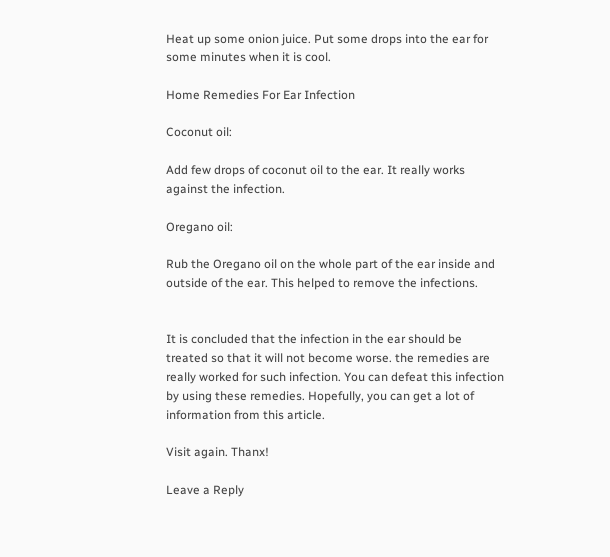Heat up some onion juice. Put some drops into the ear for some minutes when it is cool.

Home Remedies For Ear Infection

Coconut oil:

Add few drops of coconut oil to the ear. It really works against the infection.

Oregano oil:

Rub the Oregano oil on the whole part of the ear inside and outside of the ear. This helped to remove the infections.


It is concluded that the infection in the ear should be treated so that it will not become worse. the remedies are really worked for such infection. You can defeat this infection by using these remedies. Hopefully, you can get a lot of information from this article.

Visit again. Thanx!

Leave a Reply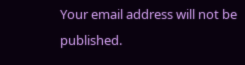Your email address will not be published.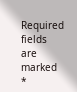Required fields are marked *